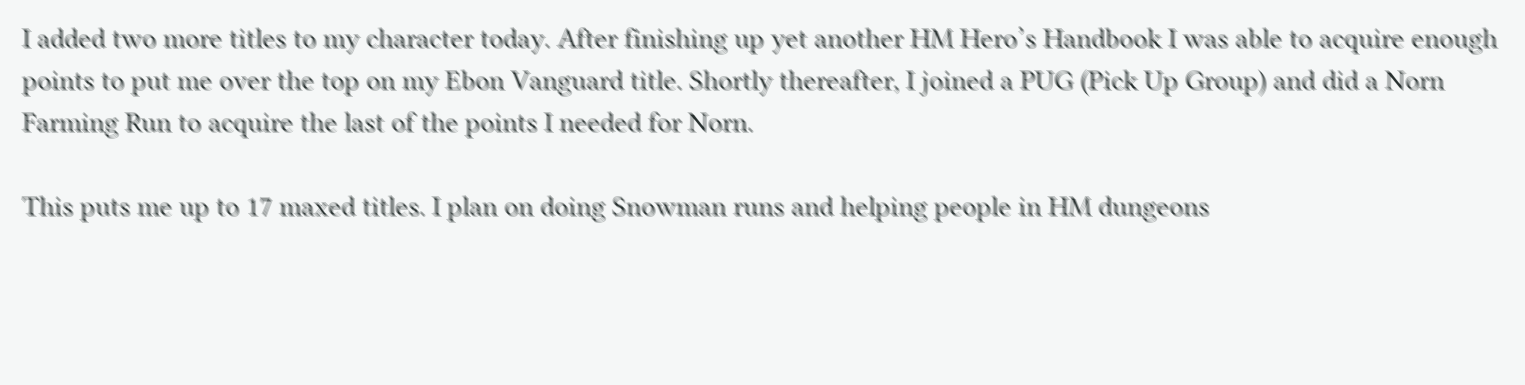I added two more titles to my character today. After finishing up yet another HM Hero’s Handbook I was able to acquire enough points to put me over the top on my Ebon Vanguard title. Shortly thereafter, I joined a PUG (Pick Up Group) and did a Norn Farming Run to acquire the last of the points I needed for Norn.

This puts me up to 17 maxed titles. I plan on doing Snowman runs and helping people in HM dungeons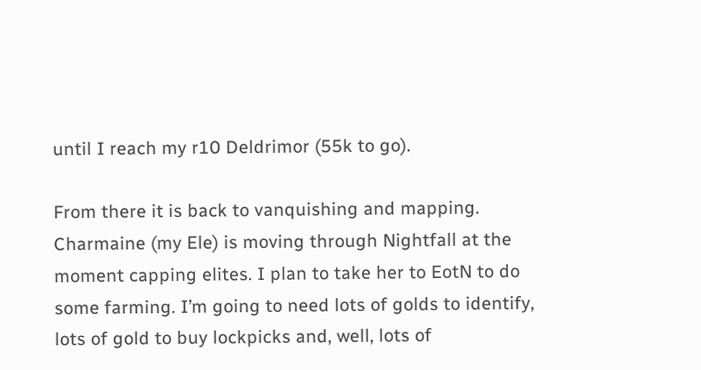until I reach my r10 Deldrimor (55k to go).

From there it is back to vanquishing and mapping. Charmaine (my Ele) is moving through Nightfall at the moment capping elites. I plan to take her to EotN to do some farming. I’m going to need lots of golds to identify, lots of gold to buy lockpicks and, well, lots of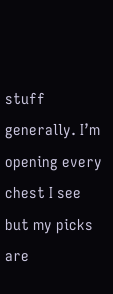stuff generally. I’m opening every chest I see but my picks are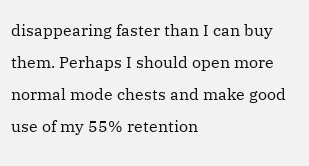disappearing faster than I can buy them. Perhaps I should open more normal mode chests and make good use of my 55% retention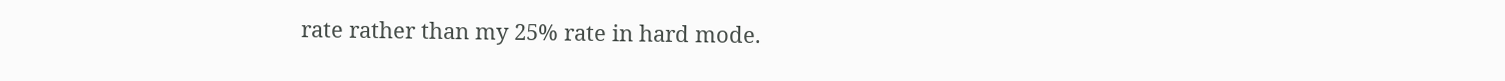rate rather than my 25% rate in hard mode.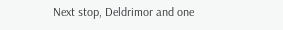Next stop, Deldrimor and one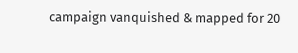campaign vanquished & mapped for 20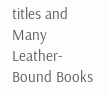titles and Many Leather-Bound Books